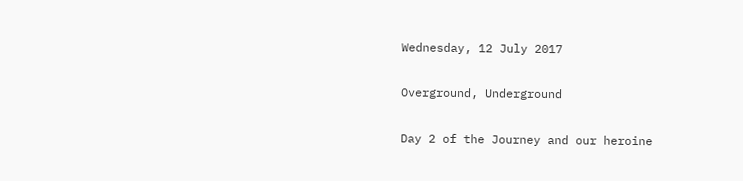Wednesday, 12 July 2017

Overground, Underground

Day 2 of the Journey and our heroine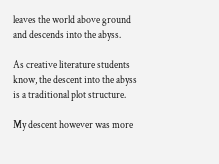leaves the world above ground and descends into the abyss.

As creative literature students know, the descent into the abyss is a traditional plot structure.

My descent however was more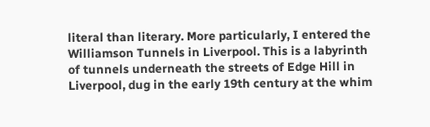literal than literary. More particularly, I entered the Williamson Tunnels in Liverpool. This is a labyrinth of tunnels underneath the streets of Edge Hill in Liverpool, dug in the early 19th century at the whim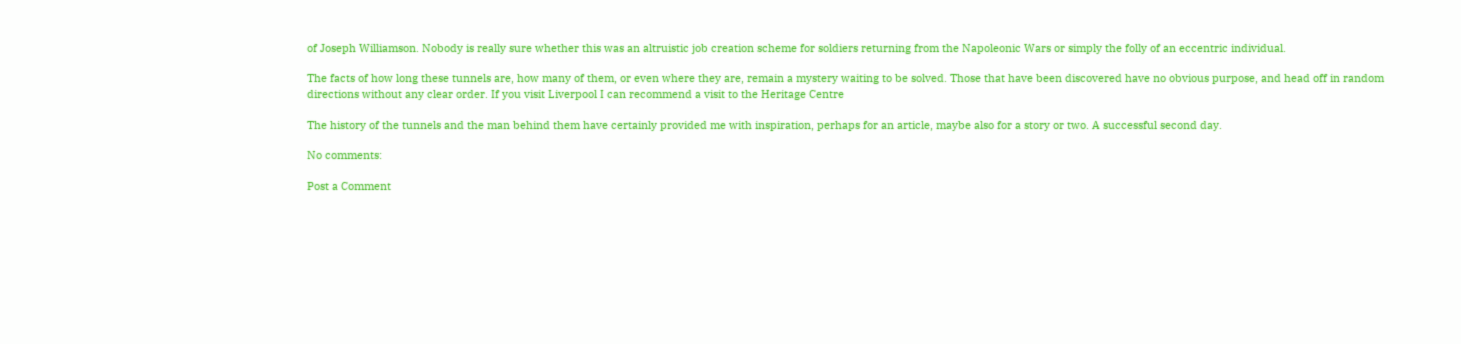of Joseph Williamson. Nobody is really sure whether this was an altruistic job creation scheme for soldiers returning from the Napoleonic Wars or simply the folly of an eccentric individual.

The facts of how long these tunnels are, how many of them, or even where they are, remain a mystery waiting to be solved. Those that have been discovered have no obvious purpose, and head off in random directions without any clear order. If you visit Liverpool I can recommend a visit to the Heritage Centre

The history of the tunnels and the man behind them have certainly provided me with inspiration, perhaps for an article, maybe also for a story or two. A successful second day.

No comments:

Post a Comment